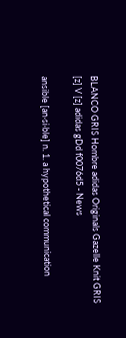BLANCO GRIS Hombre adidas Originals Gazelle Knit GRIS [z] V [z] adidas gDd f0076d5 - News

ansible [an·si·ble] n. 1. a hypothetical communication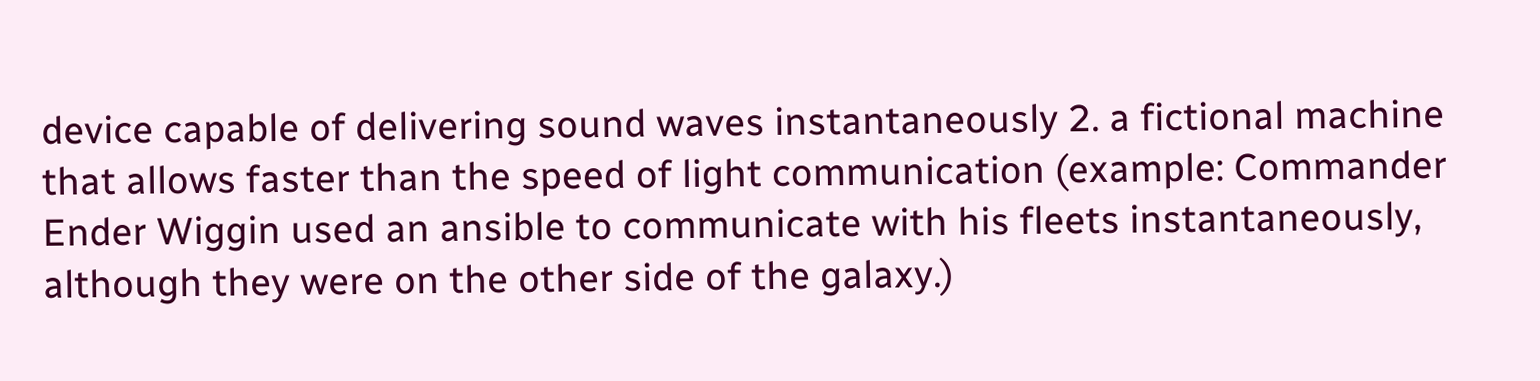device capable of delivering sound waves instantaneously 2. a fictional machine that allows faster than the speed of light communication (example: Commander Ender Wiggin used an ansible to communicate with his fleets instantaneously, although they were on the other side of the galaxy.)